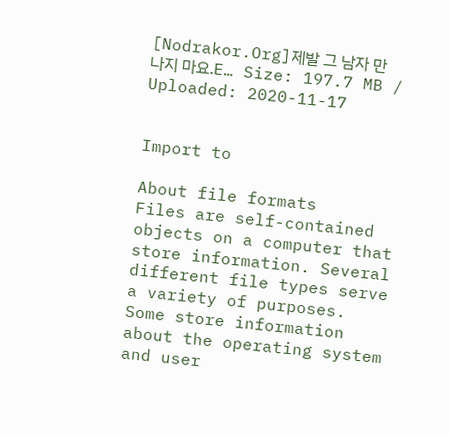[Nodrakor.Org]제발 그 남자 만나지 마요.E… Size: 197.7 MB / Uploaded: 2020-11-17


Import to

About file formats
Files are self-contained objects on a computer that store information. Several different file types serve a variety of purposes. Some store information about the operating system and user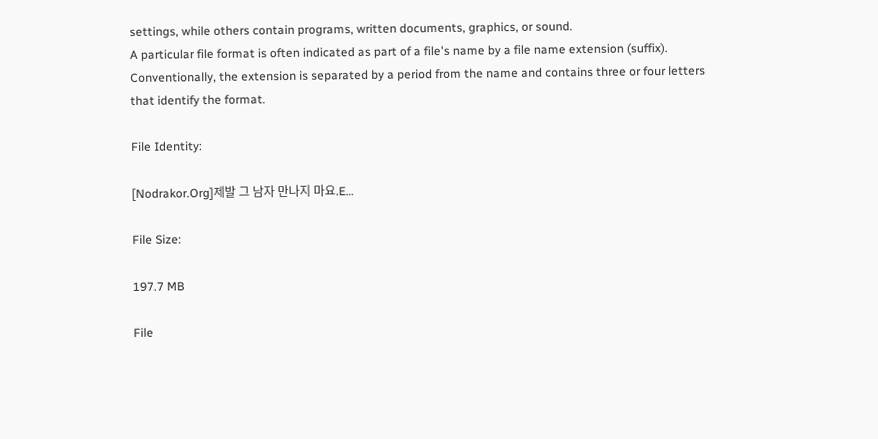settings, while others contain programs, written documents, graphics, or sound.
A particular file format is often indicated as part of a file's name by a file name extension (suffix). Conventionally, the extension is separated by a period from the name and contains three or four letters that identify the format.

File Identity:

[Nodrakor.Org]제발 그 남자 만나지 마요.E…

File Size:

197.7 MB

File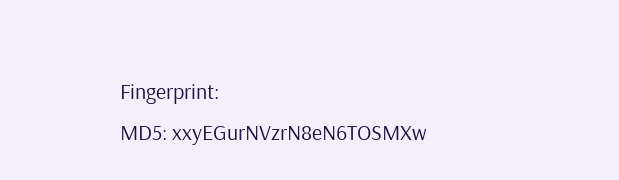Fingerprint:
MD5: xxyEGurNVzrN8eN6TOSMXw